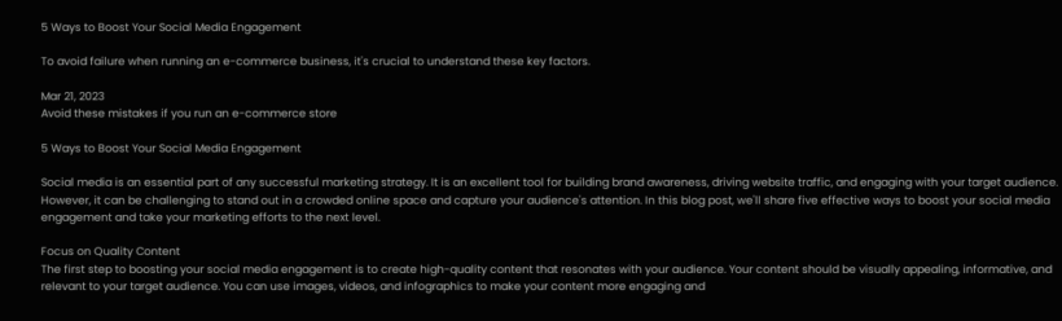5 Ways to Boost Your Social Media Engagement

To avoid failure when running an e-commerce business, it's crucial to understand these key factors.

Mar 21, 2023
Avoid these mistakes if you run an e-commerce store

5 Ways to Boost Your Social Media Engagement

Social media is an essential part of any successful marketing strategy. It is an excellent tool for building brand awareness, driving website traffic, and engaging with your target audience. However, it can be challenging to stand out in a crowded online space and capture your audience's attention. In this blog post, we'll share five effective ways to boost your social media engagement and take your marketing efforts to the next level.

Focus on Quality Content
The first step to boosting your social media engagement is to create high-quality content that resonates with your audience. Your content should be visually appealing, informative, and relevant to your target audience. You can use images, videos, and infographics to make your content more engaging and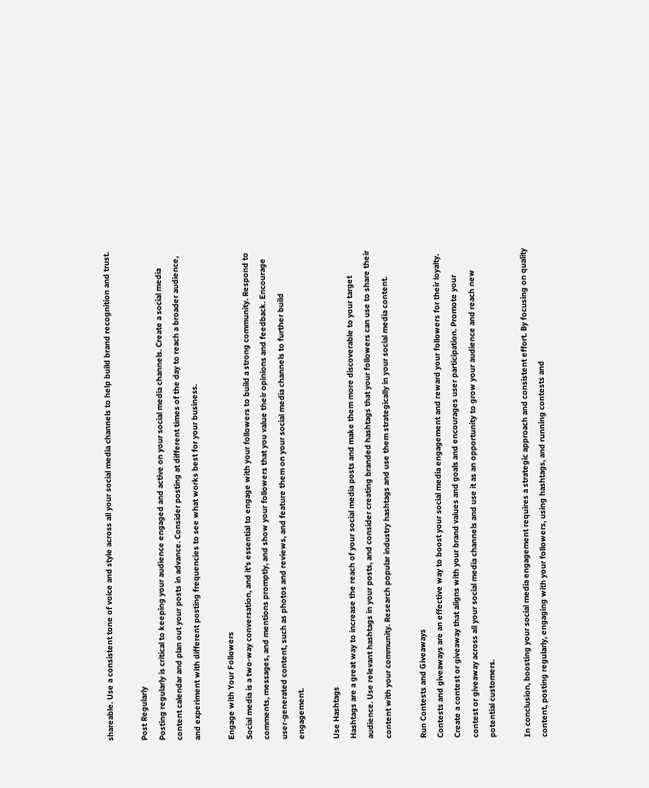shareable. Use a consistent tone of voice and style across all your social media channels to help build brand recognition and trust.

Post Regularly
Posting regularly is critical to keeping your audience engaged and active on your social media channels. Create a social media content calendar and plan out your posts in advance. Consider posting at different times of the day to reach a broader audience, and experiment with different posting frequencies to see what works best for your business.

Engage with Your Followers
Social media is a two-way conversation, and it's essential to engage with your followers to build a strong community. Respond to comments, messages, and mentions promptly, and show your followers that you value their opinions and feedback. Encourage user-generated content, such as photos and reviews, and feature them on your social media channels to further build engagement.

Use Hashtags
Hashtags are a great way to increase the reach of your social media posts and make them more discoverable to your target audience. Use relevant hashtags in your posts, and consider creating branded hashtags that your followers can use to share their content with your community. Research popular industry hashtags and use them strategically in your social media content.

Run Contests and Giveaways
Contests and giveaways are an effective way to boost your social media engagement and reward your followers for their loyalty. Create a contest or giveaway that aligns with your brand values and goals and encourages user participation. Promote your contest or giveaway across all your social media channels and use it as an opportunity to grow your audience and reach new potential customers.

In conclusion, boosting your social media engagement requires a strategic approach and consistent effort. By focusing on quality content, posting regularly, engaging with your followers, using hashtags, and running contests and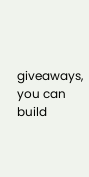giveaways, you can build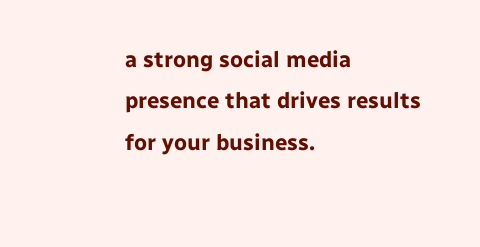a strong social media presence that drives results for your business.